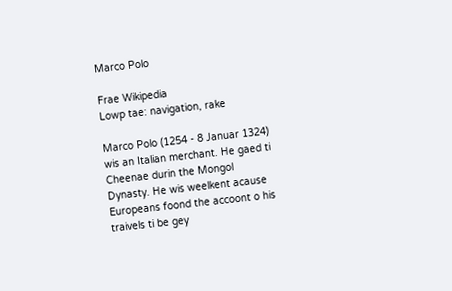Marco Polo

Frae Wikipedia
Lowp tae: navigation, rake

Marco Polo (1254 - 8 Januar 1324) wis an Italian merchant. He gaed ti Cheenae durin the Mongol Dynasty. He wis weelkent acause Europeans foond the accoont o his traivels ti be gey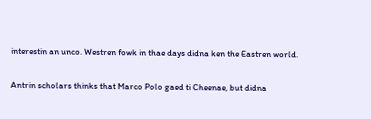interestin an unco. Westren fowk in thae days didna ken the Eastren world.

Antrin scholars thinks that Marco Polo gaed ti Cheenae, but didna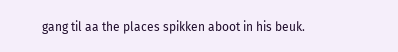gang til aa the places spikken aboot in his beuk.